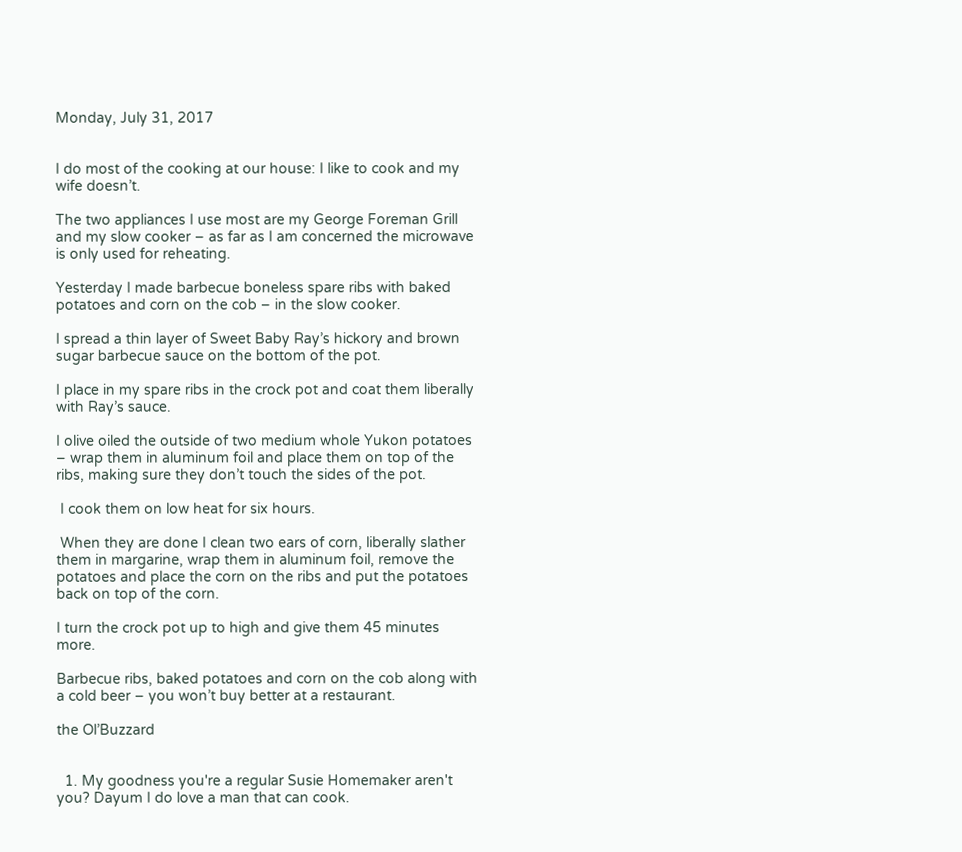Monday, July 31, 2017


I do most of the cooking at our house: I like to cook and my wife doesn’t.

The two appliances I use most are my George Foreman Grill and my slow cooker – as far as I am concerned the microwave is only used for reheating.

Yesterday I made barbecue boneless spare ribs with baked potatoes and corn on the cob – in the slow cooker.

I spread a thin layer of Sweet Baby Ray’s hickory and brown sugar barbecue sauce on the bottom of the pot.

I place in my spare ribs in the crock pot and coat them liberally with Ray’s sauce.

I olive oiled the outside of two medium whole Yukon potatoes – wrap them in aluminum foil and place them on top of the ribs, making sure they don’t touch the sides of the pot.

 I cook them on low heat for six hours.

 When they are done I clean two ears of corn, liberally slather them in margarine, wrap them in aluminum foil, remove the potatoes and place the corn on the ribs and put the potatoes back on top of the corn.

I turn the crock pot up to high and give them 45 minutes more.

Barbecue ribs, baked potatoes and corn on the cob along with a cold beer – you won’t buy better at a restaurant.

the Ol’Buzzard


  1. My goodness you're a regular Susie Homemaker aren't you? Dayum I do love a man that can cook.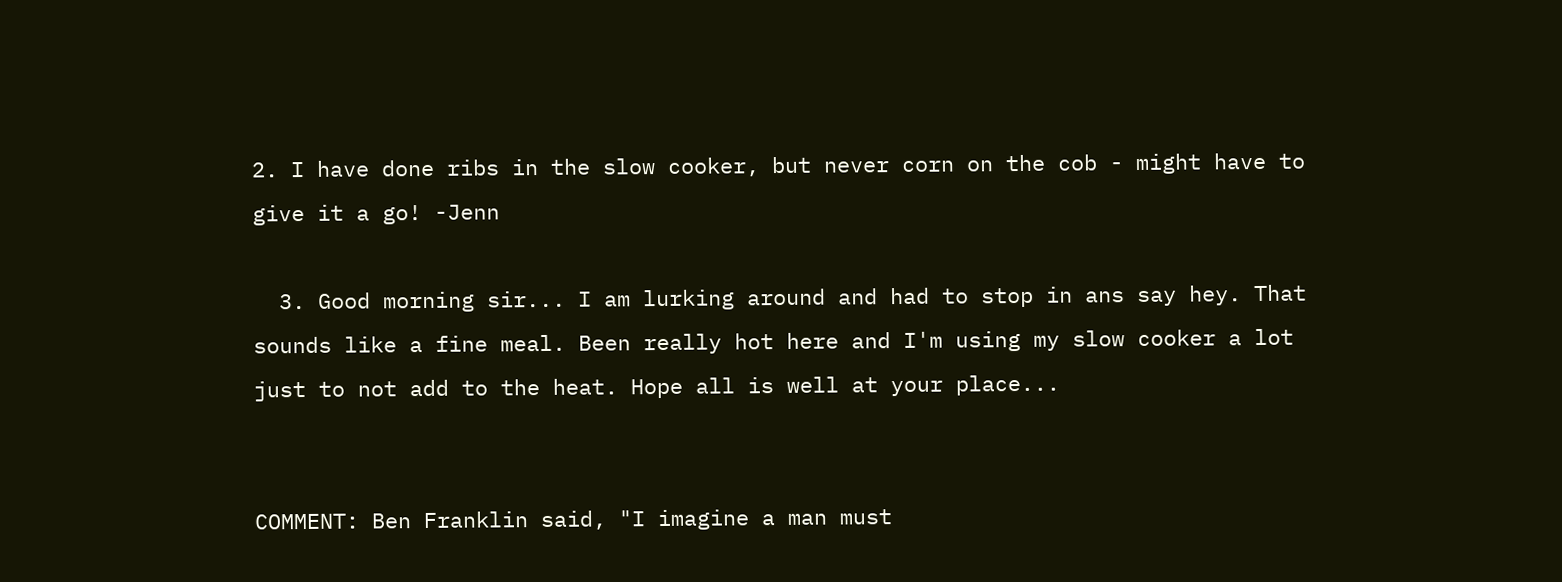2. I have done ribs in the slow cooker, but never corn on the cob - might have to give it a go! -Jenn

  3. Good morning sir... I am lurking around and had to stop in ans say hey. That sounds like a fine meal. Been really hot here and I'm using my slow cooker a lot just to not add to the heat. Hope all is well at your place...


COMMENT: Ben Franklin said, "I imagine a man must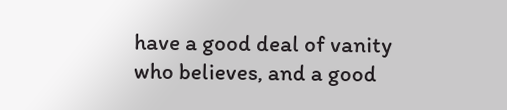have a good deal of vanity who believes, and a good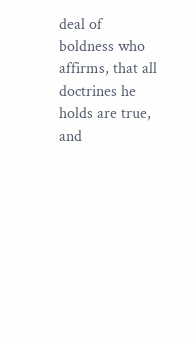deal of boldness who affirms, that all doctrines he holds are true, and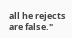all he rejects are false."